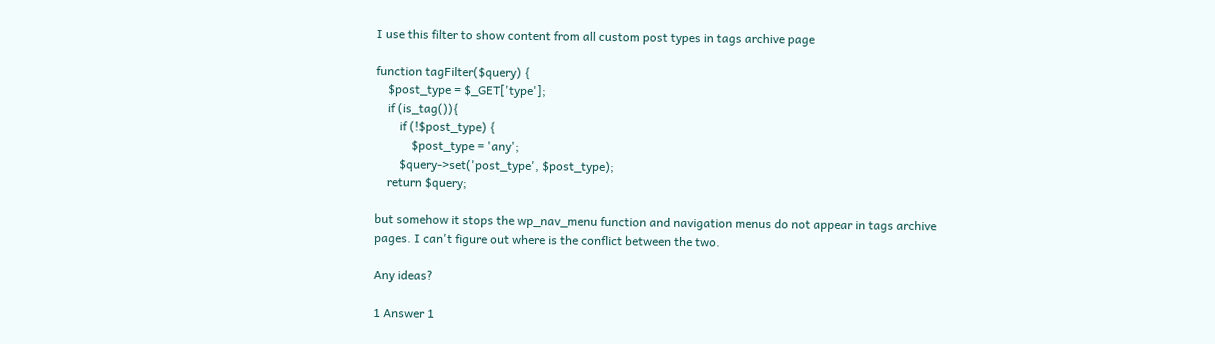I use this filter to show content from all custom post types in tags archive page

function tagFilter($query) {
    $post_type = $_GET['type'];
    if (is_tag()){
        if (!$post_type) {
            $post_type = 'any';
        $query->set('post_type', $post_type);
    return $query;

but somehow it stops the wp_nav_menu function and navigation menus do not appear in tags archive pages. I can't figure out where is the conflict between the two.

Any ideas?

1 Answer 1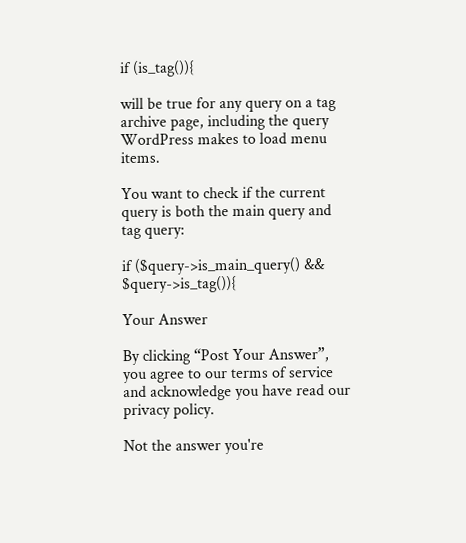if (is_tag()){

will be true for any query on a tag archive page, including the query WordPress makes to load menu items.

You want to check if the current query is both the main query and tag query:

if ($query->is_main_query() && $query->is_tag()){

Your Answer

By clicking “Post Your Answer”, you agree to our terms of service and acknowledge you have read our privacy policy.

Not the answer you're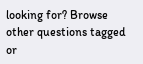looking for? Browse other questions tagged or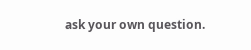ask your own question.